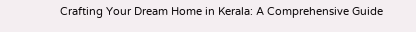Crafting Your Dream Home in Kerala: A Comprehensive Guide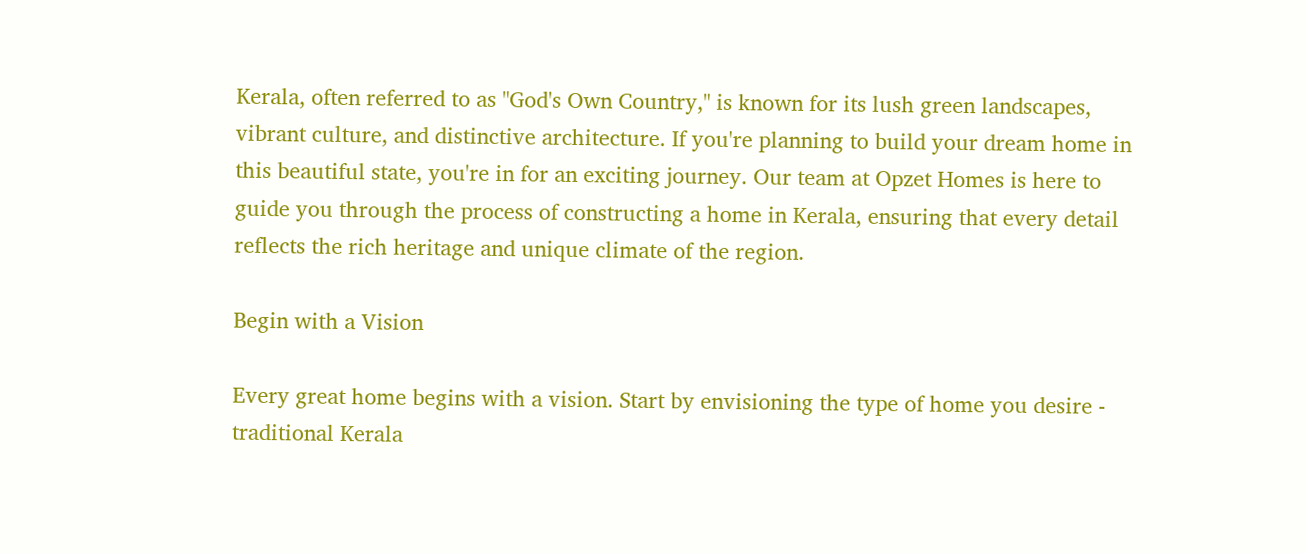Kerala, often referred to as "God's Own Country," is known for its lush green landscapes, vibrant culture, and distinctive architecture. If you're planning to build your dream home in this beautiful state, you're in for an exciting journey. Our team at Opzet Homes is here to guide you through the process of constructing a home in Kerala, ensuring that every detail reflects the rich heritage and unique climate of the region.

Begin with a Vision

Every great home begins with a vision. Start by envisioning the type of home you desire - traditional Kerala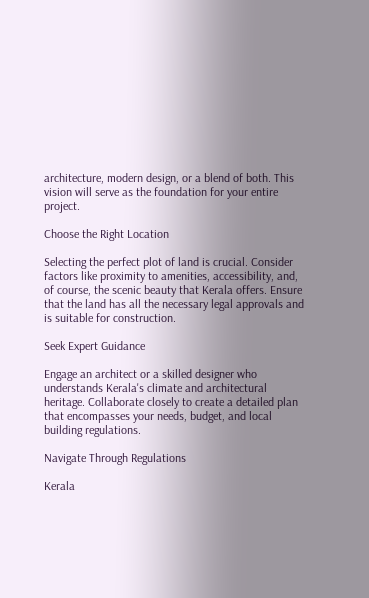architecture, modern design, or a blend of both. This vision will serve as the foundation for your entire project.

Choose the Right Location

Selecting the perfect plot of land is crucial. Consider factors like proximity to amenities, accessibility, and, of course, the scenic beauty that Kerala offers. Ensure that the land has all the necessary legal approvals and is suitable for construction.

Seek Expert Guidance

Engage an architect or a skilled designer who understands Kerala's climate and architectural heritage. Collaborate closely to create a detailed plan that encompasses your needs, budget, and local building regulations.

Navigate Through Regulations

Kerala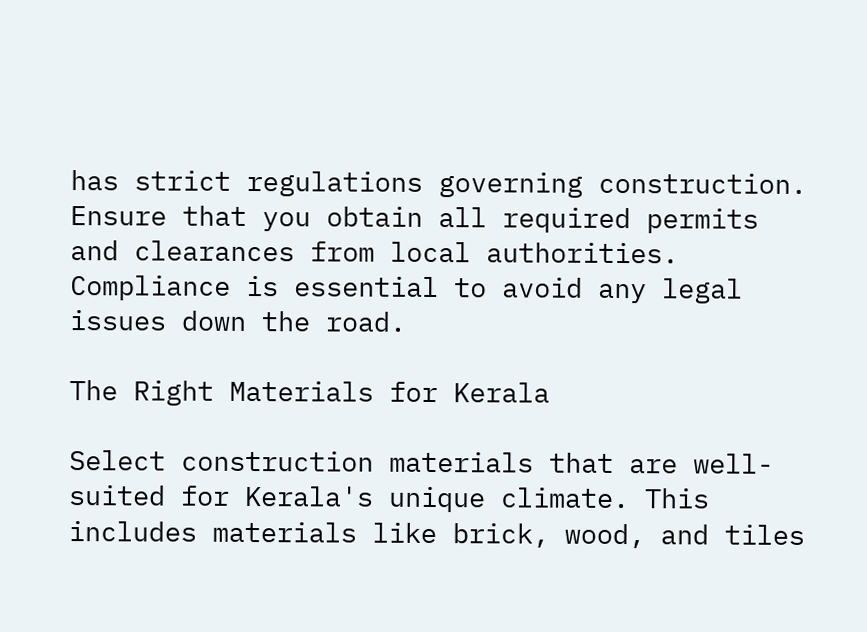has strict regulations governing construction. Ensure that you obtain all required permits and clearances from local authorities. Compliance is essential to avoid any legal issues down the road.

The Right Materials for Kerala

Select construction materials that are well-suited for Kerala's unique climate. This includes materials like brick, wood, and tiles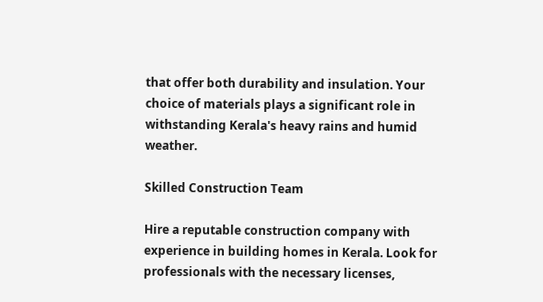that offer both durability and insulation. Your choice of materials plays a significant role in withstanding Kerala's heavy rains and humid weather.

Skilled Construction Team

Hire a reputable construction company with experience in building homes in Kerala. Look for professionals with the necessary licenses,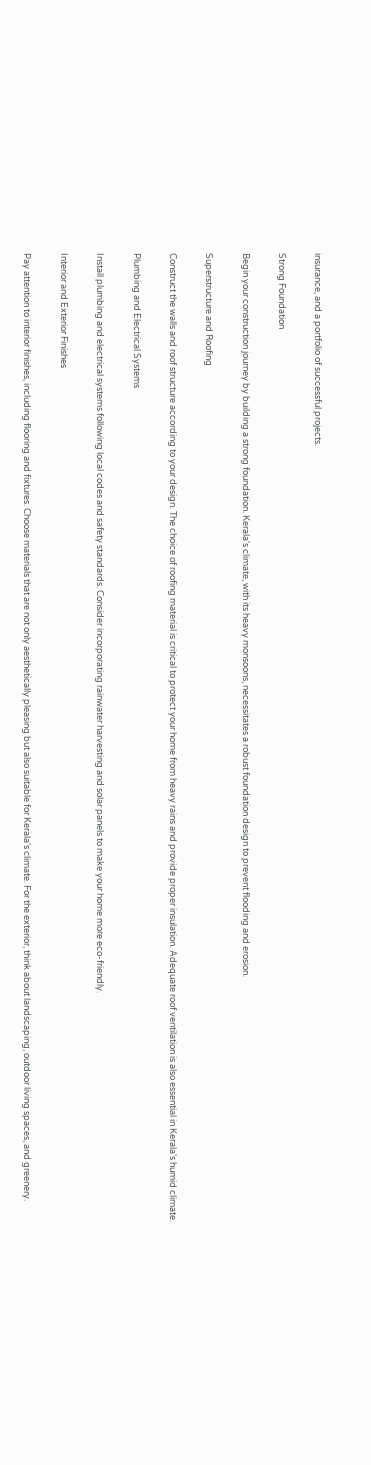insurance, and a portfolio of successful projects.

Strong Foundation

Begin your construction journey by building a strong foundation. Kerala's climate, with its heavy monsoons, necessitates a robust foundation design to prevent flooding and erosion.

Superstructure and Roofing

Construct the walls and roof structure according to your design. The choice of roofing material is critical to protect your home from heavy rains and provide proper insulation. Adequate roof ventilation is also essential in Kerala's humid climate.

Plumbing and Electrical Systems

Install plumbing and electrical systems following local codes and safety standards. Consider incorporating rainwater harvesting and solar panels to make your home more eco-friendly.

Interior and Exterior Finishes

Pay attention to interior finishes, including flooring and fixtures. Choose materials that are not only aesthetically pleasing but also suitable for Kerala's climate. For the exterior, think about landscaping, outdoor living spaces, and greenery.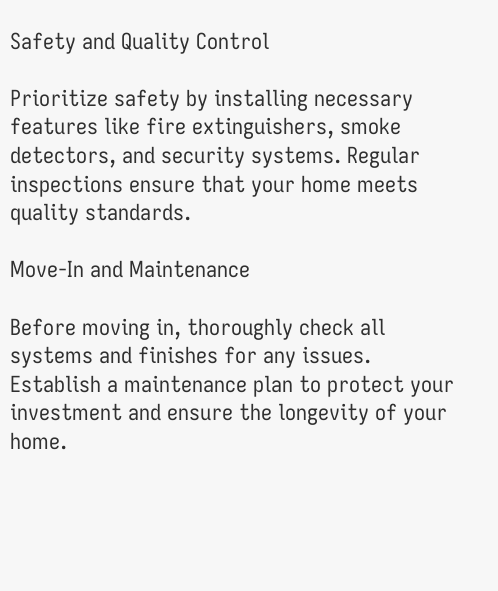Safety and Quality Control

Prioritize safety by installing necessary features like fire extinguishers, smoke detectors, and security systems. Regular inspections ensure that your home meets quality standards.

Move-In and Maintenance

Before moving in, thoroughly check all systems and finishes for any issues. Establish a maintenance plan to protect your investment and ensure the longevity of your home.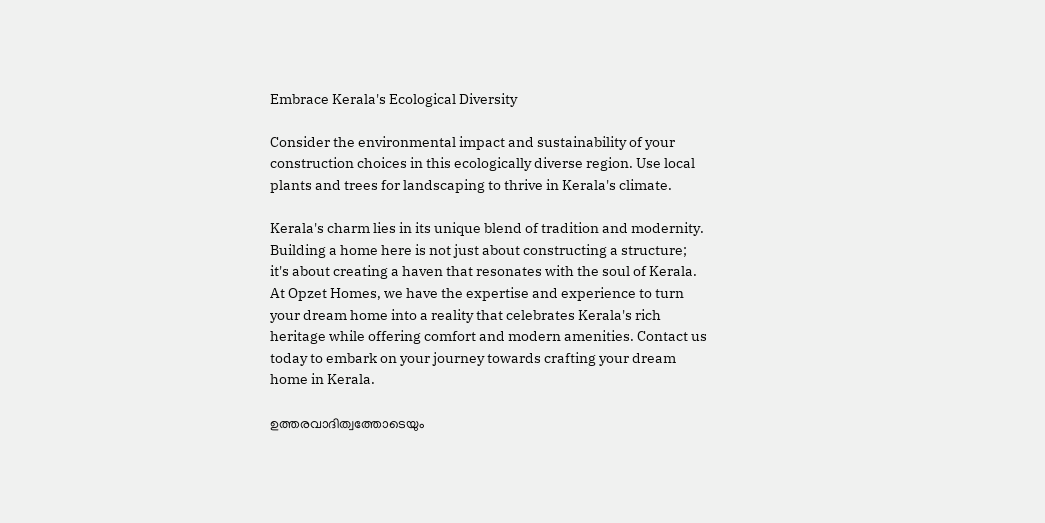Embrace Kerala's Ecological Diversity

Consider the environmental impact and sustainability of your construction choices in this ecologically diverse region. Use local plants and trees for landscaping to thrive in Kerala's climate.

Kerala's charm lies in its unique blend of tradition and modernity. Building a home here is not just about constructing a structure; it's about creating a haven that resonates with the soul of Kerala. At Opzet Homes, we have the expertise and experience to turn your dream home into a reality that celebrates Kerala's rich heritage while offering comfort and modern amenities. Contact us today to embark on your journey towards crafting your dream home in Kerala.

ഉത്തരവാദിത്വത്തോടെയും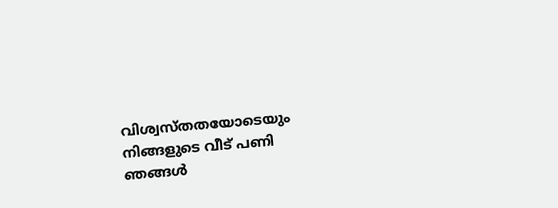വിശ്വസ്തതയോടെയും നിങ്ങളുടെ വീട് പണി ഞങ്ങൾ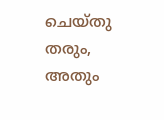ചെയ്തു തരും, അതും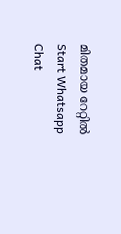മിതമായ റേറ്റിൽ
Start Whatsapp Chat